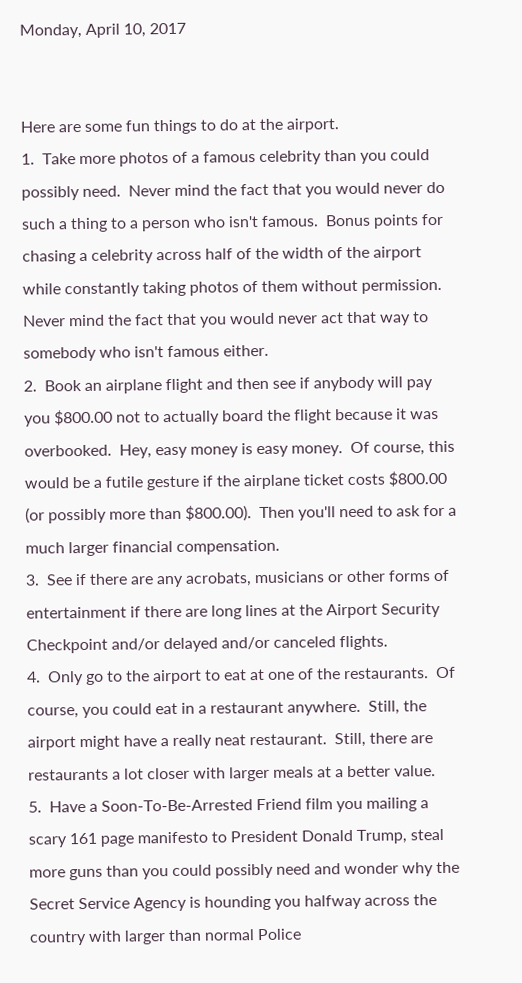Monday, April 10, 2017


Here are some fun things to do at the airport.
1.  Take more photos of a famous celebrity than you could possibly need.  Never mind the fact that you would never do such a thing to a person who isn't famous.  Bonus points for chasing a celebrity across half of the width of the airport while constantly taking photos of them without permission.  Never mind the fact that you would never act that way to somebody who isn't famous either.
2.  Book an airplane flight and then see if anybody will pay you $800.00 not to actually board the flight because it was overbooked.  Hey, easy money is easy money.  Of course, this would be a futile gesture if the airplane ticket costs $800.00 (or possibly more than $800.00).  Then you'll need to ask for a much larger financial compensation.
3.  See if there are any acrobats, musicians or other forms of entertainment if there are long lines at the Airport Security Checkpoint and/or delayed and/or canceled flights.
4.  Only go to the airport to eat at one of the restaurants.  Of course, you could eat in a restaurant anywhere.  Still, the airport might have a really neat restaurant.  Still, there are restaurants a lot closer with larger meals at a better value.
5.  Have a Soon-To-Be-Arrested Friend film you mailing a scary 161 page manifesto to President Donald Trump, steal more guns than you could possibly need and wonder why the Secret Service Agency is hounding you halfway across the country with larger than normal Police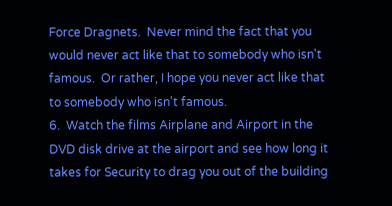Force Dragnets.  Never mind the fact that you would never act like that to somebody who isn't famous.  Or rather, I hope you never act like that to somebody who isn't famous.
6.  Watch the films Airplane and Airport in the DVD disk drive at the airport and see how long it takes for Security to drag you out of the building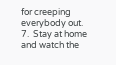for creeping everybody out.
7.  Stay at home and watch the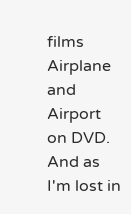films Airplane and Airport on DVD.
And as I'm lost in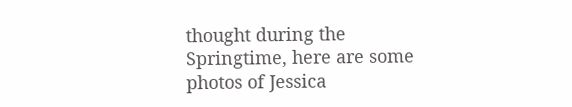thought during the Springtime, here are some photos of Jessica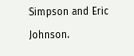Simpson and Eric Johnson.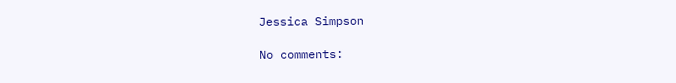Jessica Simpson

No comments: